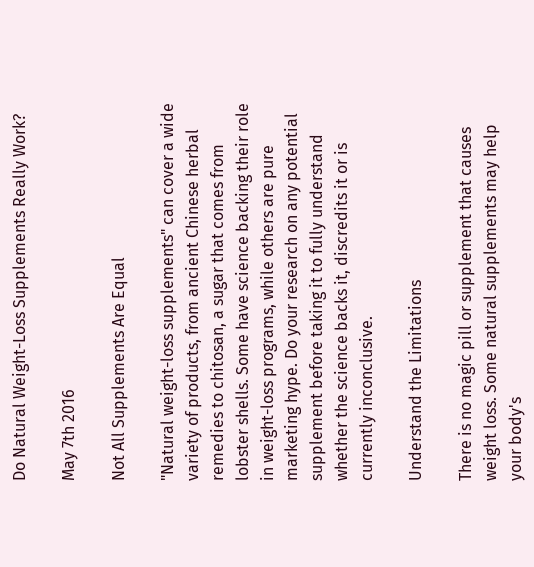Do Natural Weight-Loss Supplements Really Work?

May 7th 2016

Not All Supplements Are Equal

"Natural weight-loss supplements" can cover a wide variety of products, from ancient Chinese herbal remedies to chitosan, a sugar that comes from lobster shells. Some have science backing their role in weight-loss programs, while others are pure marketing hype. Do your research on any potential supplement before taking it to fully understand whether the science backs it, discredits it or is currently inconclusive.

Understand the Limitations

There is no magic pill or supplement that causes weight loss. Some natural supplements may help your body's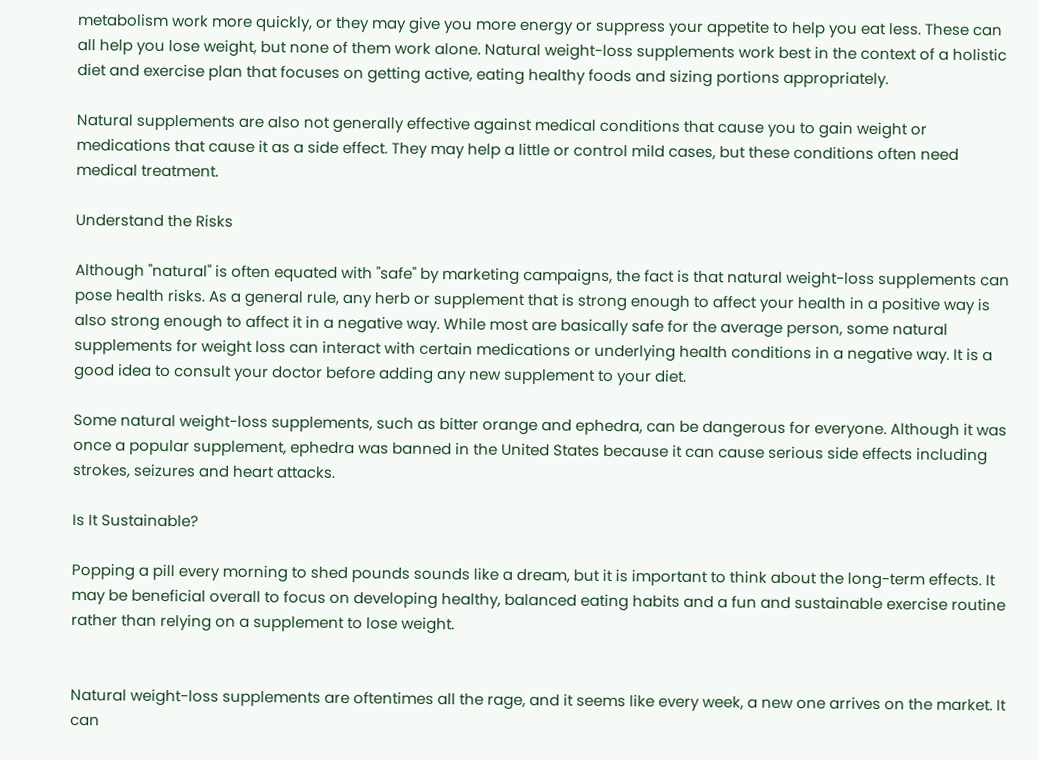metabolism work more quickly, or they may give you more energy or suppress your appetite to help you eat less. These can all help you lose weight, but none of them work alone. Natural weight-loss supplements work best in the context of a holistic diet and exercise plan that focuses on getting active, eating healthy foods and sizing portions appropriately.

Natural supplements are also not generally effective against medical conditions that cause you to gain weight or medications that cause it as a side effect. They may help a little or control mild cases, but these conditions often need medical treatment.

Understand the Risks

Although "natural" is often equated with "safe" by marketing campaigns, the fact is that natural weight-loss supplements can pose health risks. As a general rule, any herb or supplement that is strong enough to affect your health in a positive way is also strong enough to affect it in a negative way. While most are basically safe for the average person, some natural supplements for weight loss can interact with certain medications or underlying health conditions in a negative way. It is a good idea to consult your doctor before adding any new supplement to your diet.

Some natural weight-loss supplements, such as bitter orange and ephedra, can be dangerous for everyone. Although it was once a popular supplement, ephedra was banned in the United States because it can cause serious side effects including strokes, seizures and heart attacks.

Is It Sustainable?

Popping a pill every morning to shed pounds sounds like a dream, but it is important to think about the long-term effects. It may be beneficial overall to focus on developing healthy, balanced eating habits and a fun and sustainable exercise routine rather than relying on a supplement to lose weight.


Natural weight-loss supplements are oftentimes all the rage, and it seems like every week, a new one arrives on the market. It can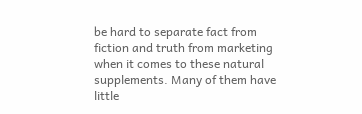be hard to separate fact from fiction and truth from marketing when it comes to these natural supplements. Many of them have little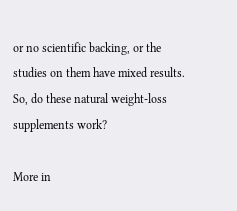or no scientific backing, or the studies on them have mixed results. So, do these natural weight-loss supplements work?

More in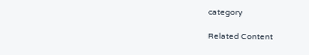category

Related Content